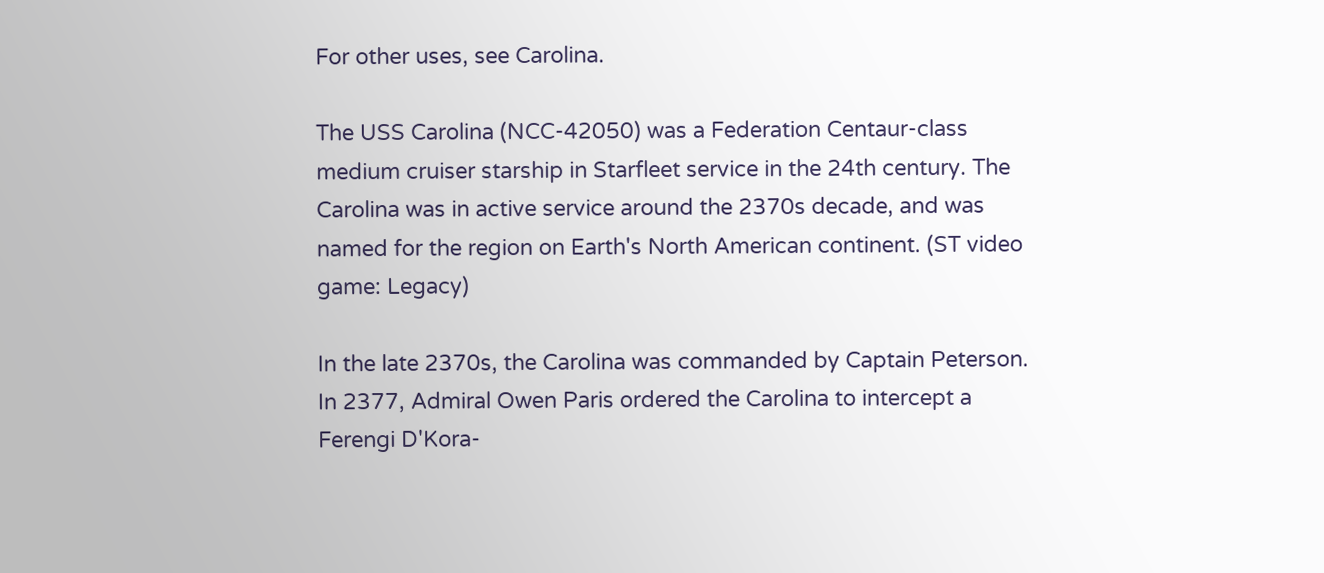For other uses, see Carolina.

The USS Carolina (NCC-42050) was a Federation Centaur-class medium cruiser starship in Starfleet service in the 24th century. The Carolina was in active service around the 2370s decade, and was named for the region on Earth's North American continent. (ST video game: Legacy)

In the late 2370s, the Carolina was commanded by Captain Peterson. In 2377, Admiral Owen Paris ordered the Carolina to intercept a Ferengi D'Kora-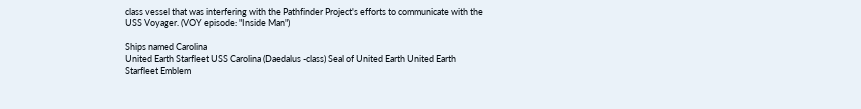class vessel that was interfering with the Pathfinder Project's efforts to communicate with the USS Voyager. (VOY episode: "Inside Man")

Ships named Carolina
United Earth Starfleet USS Carolina (Daedalus -class) Seal of United Earth United Earth Starfleet Emblem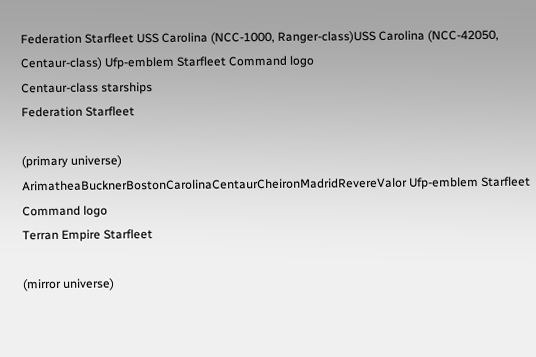Federation Starfleet USS Carolina (NCC-1000, Ranger-class)USS Carolina (NCC-42050, Centaur-class) Ufp-emblem Starfleet Command logo
Centaur-class starships
Federation Starfleet

(primary universe)
ArimatheaBucknerBostonCarolinaCentaurCheironMadridRevereValor Ufp-emblem Starfleet Command logo
Terran Empire Starfleet

(mirror universe)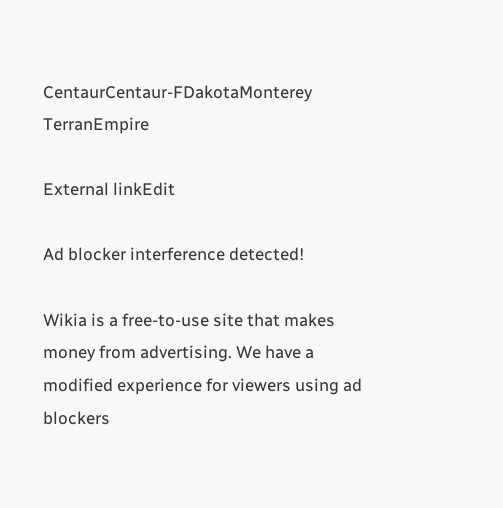CentaurCentaur-FDakotaMonterey TerranEmpire

External linkEdit

Ad blocker interference detected!

Wikia is a free-to-use site that makes money from advertising. We have a modified experience for viewers using ad blockers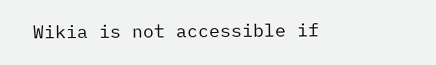Wikia is not accessible if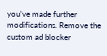you’ve made further modifications. Remove the custom ad blocker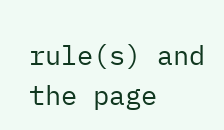rule(s) and the page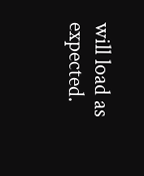will load as expected.